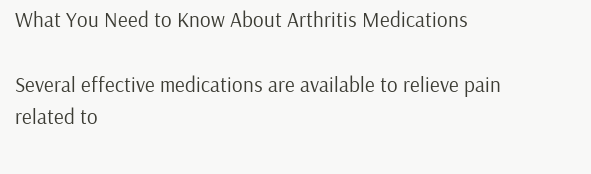What You Need to Know About Arthritis Medications

Several effective medications are available to relieve pain related to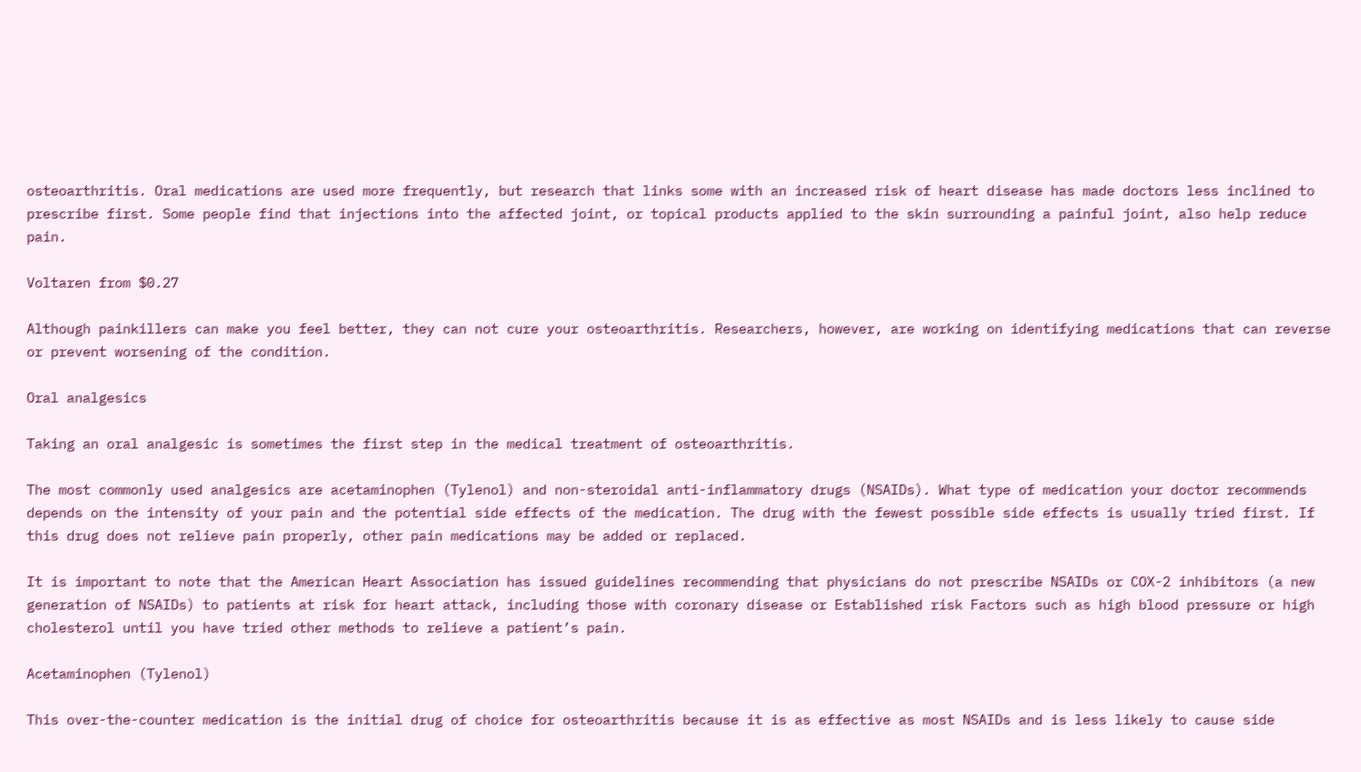osteoarthritis. Oral medications are used more frequently, but research that links some with an increased risk of heart disease has made doctors less inclined to prescribe first. Some people find that injections into the affected joint, or topical products applied to the skin surrounding a painful joint, also help reduce pain.

Voltaren from $0.27

Although painkillers can make you feel better, they can not cure your osteoarthritis. Researchers, however, are working on identifying medications that can reverse or prevent worsening of the condition.

Oral analgesics

Taking an oral analgesic is sometimes the first step in the medical treatment of osteoarthritis.

The most commonly used analgesics are acetaminophen (Tylenol) and non-steroidal anti-inflammatory drugs (NSAIDs). What type of medication your doctor recommends depends on the intensity of your pain and the potential side effects of the medication. The drug with the fewest possible side effects is usually tried first. If this drug does not relieve pain properly, other pain medications may be added or replaced.

It is important to note that the American Heart Association has issued guidelines recommending that physicians do not prescribe NSAIDs or COX-2 inhibitors (a new generation of NSAIDs) to patients at risk for heart attack, including those with coronary disease or Established risk Factors such as high blood pressure or high cholesterol until you have tried other methods to relieve a patient’s pain.

Acetaminophen (Tylenol)

This over-the-counter medication is the initial drug of choice for osteoarthritis because it is as effective as most NSAIDs and is less likely to cause side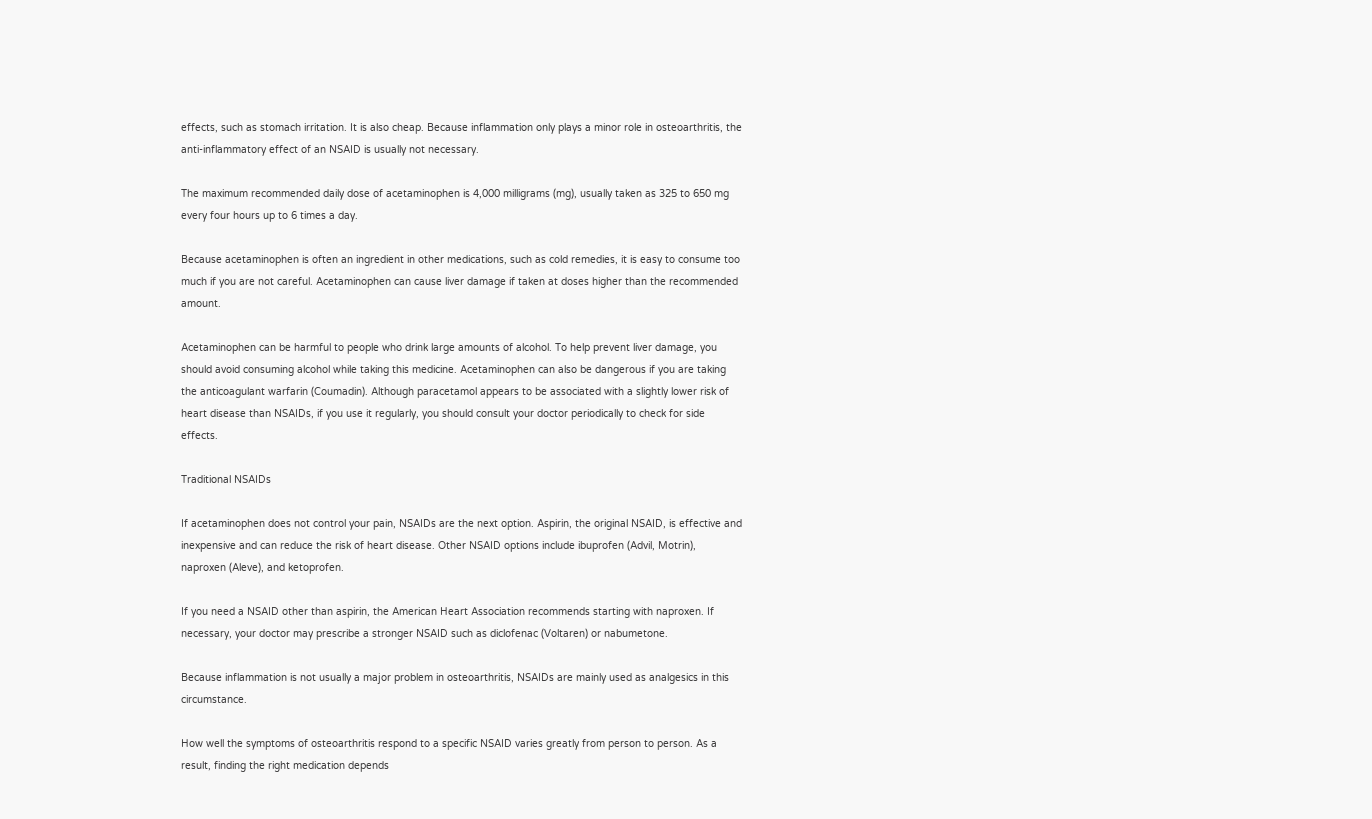effects, such as stomach irritation. It is also cheap. Because inflammation only plays a minor role in osteoarthritis, the anti-inflammatory effect of an NSAID is usually not necessary.

The maximum recommended daily dose of acetaminophen is 4,000 milligrams (mg), usually taken as 325 to 650 mg every four hours up to 6 times a day.

Because acetaminophen is often an ingredient in other medications, such as cold remedies, it is easy to consume too much if you are not careful. Acetaminophen can cause liver damage if taken at doses higher than the recommended amount.

Acetaminophen can be harmful to people who drink large amounts of alcohol. To help prevent liver damage, you should avoid consuming alcohol while taking this medicine. Acetaminophen can also be dangerous if you are taking the anticoagulant warfarin (Coumadin). Although paracetamol appears to be associated with a slightly lower risk of heart disease than NSAIDs, if you use it regularly, you should consult your doctor periodically to check for side effects.

Traditional NSAIDs

If acetaminophen does not control your pain, NSAIDs are the next option. Aspirin, the original NSAID, is effective and inexpensive and can reduce the risk of heart disease. Other NSAID options include ibuprofen (Advil, Motrin), naproxen (Aleve), and ketoprofen.

If you need a NSAID other than aspirin, the American Heart Association recommends starting with naproxen. If necessary, your doctor may prescribe a stronger NSAID such as diclofenac (Voltaren) or nabumetone.

Because inflammation is not usually a major problem in osteoarthritis, NSAIDs are mainly used as analgesics in this circumstance.

How well the symptoms of osteoarthritis respond to a specific NSAID varies greatly from person to person. As a result, finding the right medication depends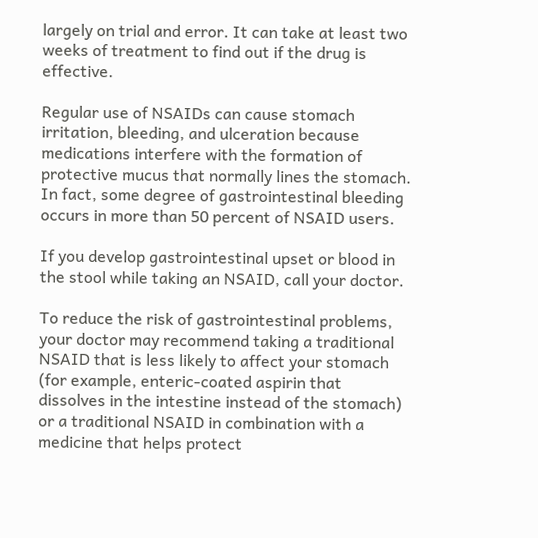largely on trial and error. It can take at least two weeks of treatment to find out if the drug is effective.

Regular use of NSAIDs can cause stomach irritation, bleeding, and ulceration because medications interfere with the formation of protective mucus that normally lines the stomach. In fact, some degree of gastrointestinal bleeding occurs in more than 50 percent of NSAID users.

If you develop gastrointestinal upset or blood in the stool while taking an NSAID, call your doctor.

To reduce the risk of gastrointestinal problems, your doctor may recommend taking a traditional NSAID that is less likely to affect your stomach (for example, enteric-coated aspirin that dissolves in the intestine instead of the stomach) or a traditional NSAID in combination with a medicine that helps protect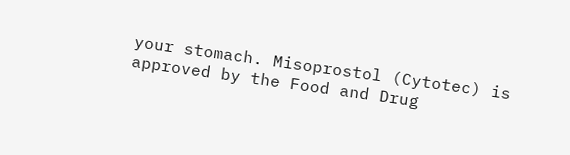your stomach. Misoprostol (Cytotec) is approved by the Food and Drug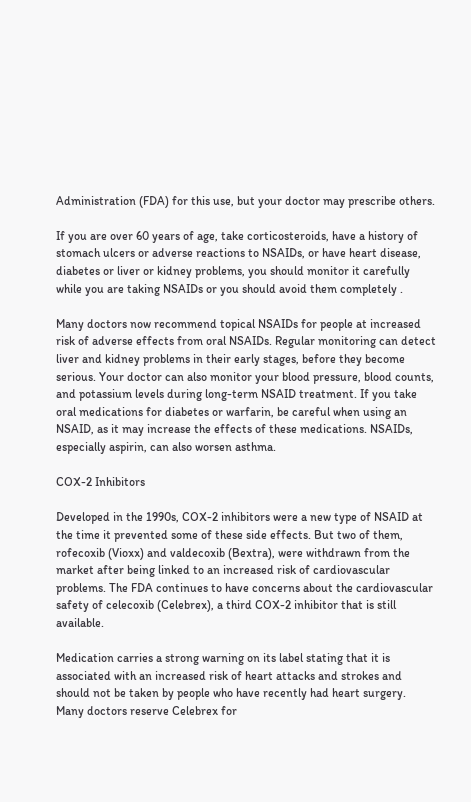Administration (FDA) for this use, but your doctor may prescribe others.

If you are over 60 years of age, take corticosteroids, have a history of stomach ulcers or adverse reactions to NSAIDs, or have heart disease, diabetes or liver or kidney problems, you should monitor it carefully while you are taking NSAIDs or you should avoid them completely .

Many doctors now recommend topical NSAIDs for people at increased risk of adverse effects from oral NSAIDs. Regular monitoring can detect liver and kidney problems in their early stages, before they become serious. Your doctor can also monitor your blood pressure, blood counts, and potassium levels during long-term NSAID treatment. If you take oral medications for diabetes or warfarin, be careful when using an NSAID, as it may increase the effects of these medications. NSAIDs, especially aspirin, can also worsen asthma.

COX-2 Inhibitors

Developed in the 1990s, COX-2 inhibitors were a new type of NSAID at the time it prevented some of these side effects. But two of them, rofecoxib (Vioxx) and valdecoxib (Bextra), were withdrawn from the market after being linked to an increased risk of cardiovascular problems. The FDA continues to have concerns about the cardiovascular safety of celecoxib (Celebrex), a third COX-2 inhibitor that is still available.

Medication carries a strong warning on its label stating that it is associated with an increased risk of heart attacks and strokes and should not be taken by people who have recently had heart surgery. Many doctors reserve Celebrex for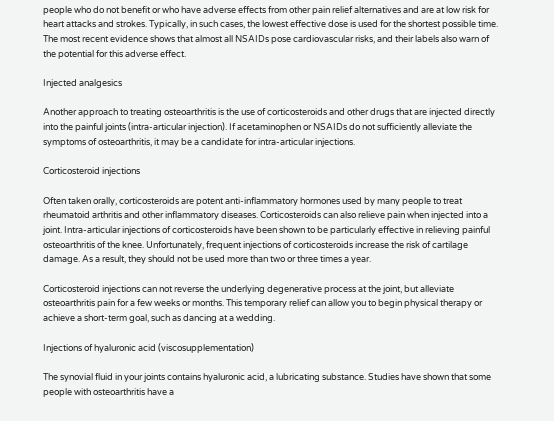people who do not benefit or who have adverse effects from other pain relief alternatives and are at low risk for heart attacks and strokes. Typically, in such cases, the lowest effective dose is used for the shortest possible time. The most recent evidence shows that almost all NSAIDs pose cardiovascular risks, and their labels also warn of the potential for this adverse effect.

Injected analgesics

Another approach to treating osteoarthritis is the use of corticosteroids and other drugs that are injected directly into the painful joints (intra-articular injection). If acetaminophen or NSAIDs do not sufficiently alleviate the symptoms of osteoarthritis, it may be a candidate for intra-articular injections.

Corticosteroid injections

Often taken orally, corticosteroids are potent anti-inflammatory hormones used by many people to treat rheumatoid arthritis and other inflammatory diseases. Corticosteroids can also relieve pain when injected into a joint. Intra-articular injections of corticosteroids have been shown to be particularly effective in relieving painful osteoarthritis of the knee. Unfortunately, frequent injections of corticosteroids increase the risk of cartilage damage. As a result, they should not be used more than two or three times a year.

Corticosteroid injections can not reverse the underlying degenerative process at the joint, but alleviate osteoarthritis pain for a few weeks or months. This temporary relief can allow you to begin physical therapy or achieve a short-term goal, such as dancing at a wedding.

Injections of hyaluronic acid (viscosupplementation)

The synovial fluid in your joints contains hyaluronic acid, a lubricating substance. Studies have shown that some people with osteoarthritis have a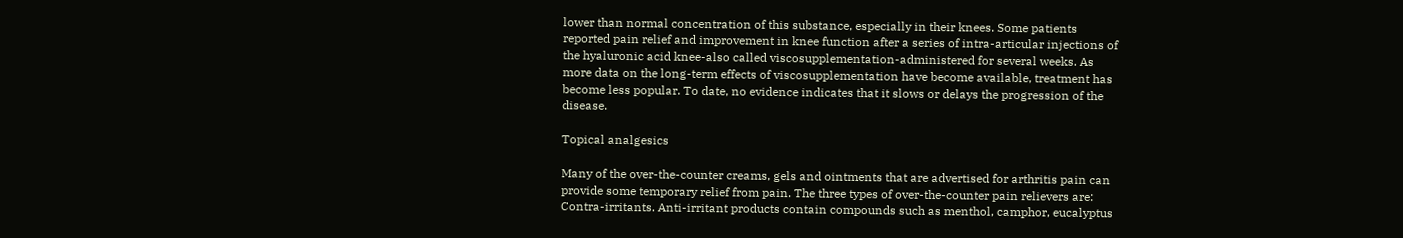lower than normal concentration of this substance, especially in their knees. Some patients reported pain relief and improvement in knee function after a series of intra-articular injections of the hyaluronic acid knee-also called viscosupplementation-administered for several weeks. As more data on the long-term effects of viscosupplementation have become available, treatment has become less popular. To date, no evidence indicates that it slows or delays the progression of the disease.

Topical analgesics

Many of the over-the-counter creams, gels and ointments that are advertised for arthritis pain can provide some temporary relief from pain. The three types of over-the-counter pain relievers are: Contra-irritants. Anti-irritant products contain compounds such as menthol, camphor, eucalyptus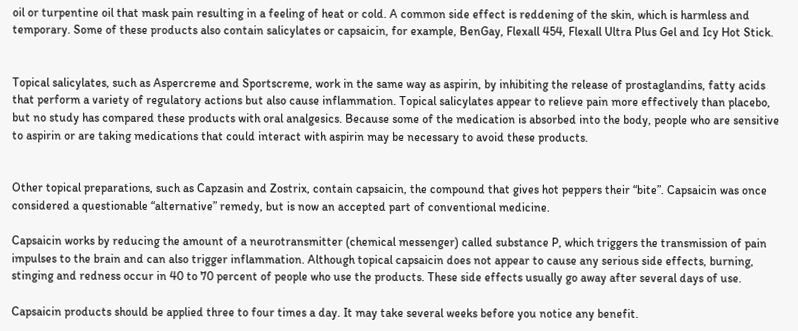oil or turpentine oil that mask pain resulting in a feeling of heat or cold. A common side effect is reddening of the skin, which is harmless and temporary. Some of these products also contain salicylates or capsaicin, for example, BenGay, Flexall 454, Flexall Ultra Plus Gel and Icy Hot Stick.


Topical salicylates, such as Aspercreme and Sportscreme, work in the same way as aspirin, by inhibiting the release of prostaglandins, fatty acids that perform a variety of regulatory actions but also cause inflammation. Topical salicylates appear to relieve pain more effectively than placebo, but no study has compared these products with oral analgesics. Because some of the medication is absorbed into the body, people who are sensitive to aspirin or are taking medications that could interact with aspirin may be necessary to avoid these products.


Other topical preparations, such as Capzasin and Zostrix, contain capsaicin, the compound that gives hot peppers their “bite”. Capsaicin was once considered a questionable “alternative” remedy, but is now an accepted part of conventional medicine.

Capsaicin works by reducing the amount of a neurotransmitter (chemical messenger) called substance P, which triggers the transmission of pain impulses to the brain and can also trigger inflammation. Although topical capsaicin does not appear to cause any serious side effects, burning, stinging and redness occur in 40 to 70 percent of people who use the products. These side effects usually go away after several days of use.

Capsaicin products should be applied three to four times a day. It may take several weeks before you notice any benefit.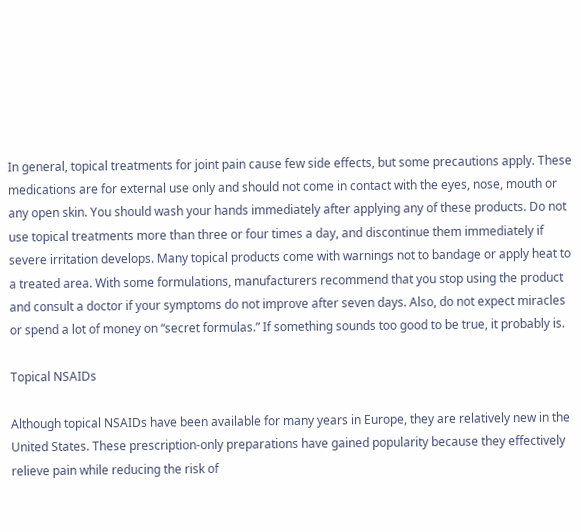In general, topical treatments for joint pain cause few side effects, but some precautions apply. These medications are for external use only and should not come in contact with the eyes, nose, mouth or any open skin. You should wash your hands immediately after applying any of these products. Do not use topical treatments more than three or four times a day, and discontinue them immediately if severe irritation develops. Many topical products come with warnings not to bandage or apply heat to a treated area. With some formulations, manufacturers recommend that you stop using the product and consult a doctor if your symptoms do not improve after seven days. Also, do not expect miracles or spend a lot of money on “secret formulas.” If something sounds too good to be true, it probably is.

Topical NSAIDs

Although topical NSAIDs have been available for many years in Europe, they are relatively new in the United States. These prescription-only preparations have gained popularity because they effectively relieve pain while reducing the risk of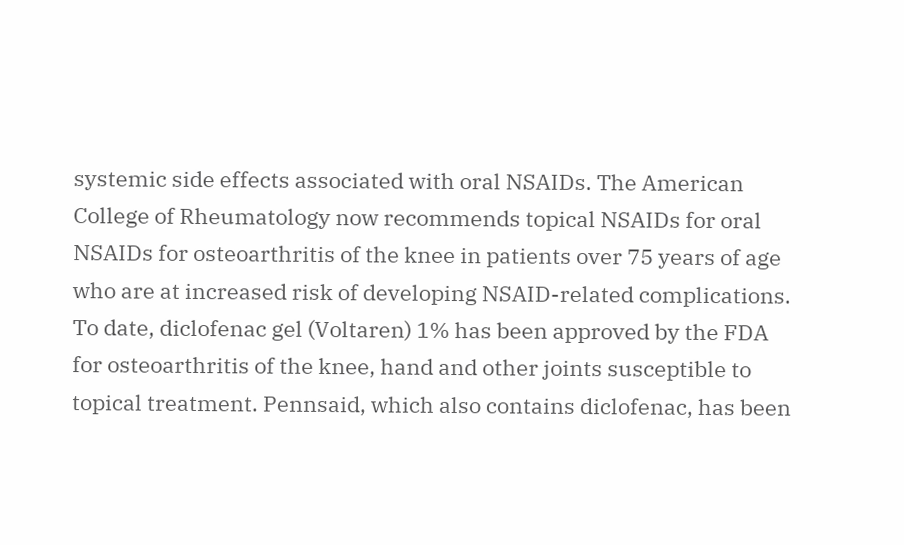systemic side effects associated with oral NSAIDs. The American College of Rheumatology now recommends topical NSAIDs for oral NSAIDs for osteoarthritis of the knee in patients over 75 years of age who are at increased risk of developing NSAID-related complications. To date, diclofenac gel (Voltaren) 1% has been approved by the FDA for osteoarthritis of the knee, hand and other joints susceptible to topical treatment. Pennsaid, which also contains diclofenac, has been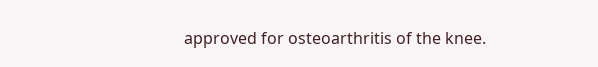approved for osteoarthritis of the knee.